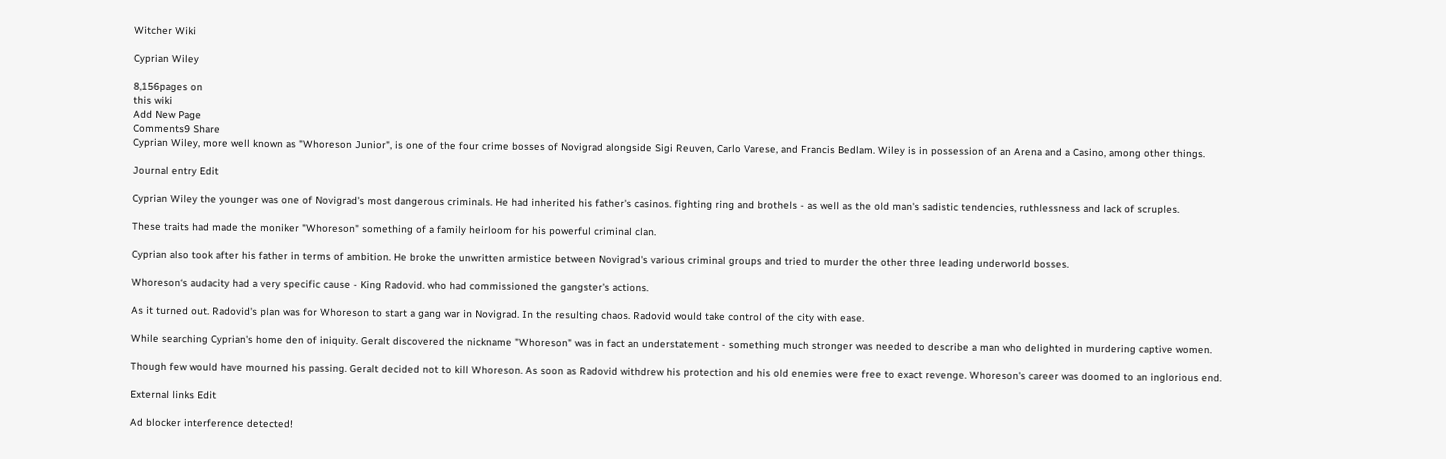Witcher Wiki

Cyprian Wiley

8,156pages on
this wiki
Add New Page
Comments9 Share
Cyprian Wiley, more well known as "Whoreson Junior", is one of the four crime bosses of Novigrad alongside Sigi Reuven, Carlo Varese, and Francis Bedlam. Wiley is in possession of an Arena and a Casino, among other things.

Journal entry Edit

Cyprian Wiley the younger was one of Novigrad's most dangerous criminals. He had inherited his father's casinos. fighting ring and brothels - as well as the old man's sadistic tendencies, ruthlessness and lack of scruples.

These traits had made the moniker "Whoreson" something of a family heirloom for his powerful criminal clan.

Cyprian also took after his father in terms of ambition. He broke the unwritten armistice between Novigrad's various criminal groups and tried to murder the other three leading underworld bosses.

Whoreson‘s audacity had a very specific cause - King Radovid. who had commissioned the gangster's actions.

As it turned out. Radovid's plan was for Whoreson to start a gang war in Novigrad. In the resulting chaos. Radovid would take control of the city with ease.

While searching Cyprian's home den of iniquity. Geralt discovered the nickname "Whoreson" was in fact an understatement - something much stronger was needed to describe a man who delighted in murdering captive women.

Though few would have mourned his passing. Geralt decided not to kill Whoreson. As soon as Radovid withdrew his protection and his old enemies were free to exact revenge. Whoreson's career was doomed to an inglorious end.

External links Edit

Ad blocker interference detected!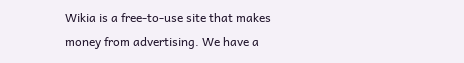Wikia is a free-to-use site that makes money from advertising. We have a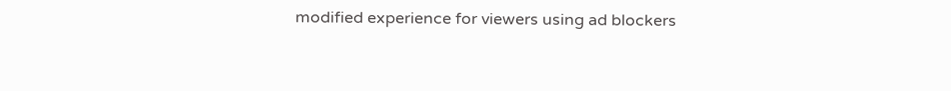modified experience for viewers using ad blockers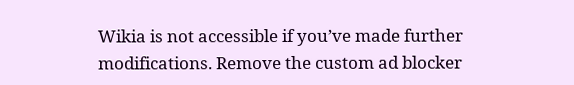Wikia is not accessible if you’ve made further modifications. Remove the custom ad blocker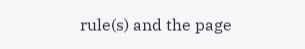rule(s) and the page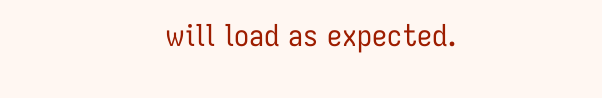will load as expected.